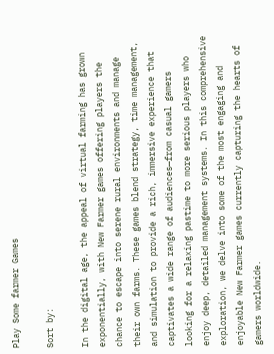Play Some farmer Games

Sort by:

In the digital age, the appeal of virtual farming has grown exponentially, with New Farmer games offering players the chance to escape into serene rural environments and manage their own farms. These games blend strategy, time management, and simulation to provide a rich, immersive experience that captivates a wide range of audiences—from casual gamers looking for a relaxing pastime to more serious players who enjoy deep, detailed management systems. In this comprehensive exploration, we delve into some of the most engaging and enjoyable New Farmer games currently capturing the hearts of gamers worldwide.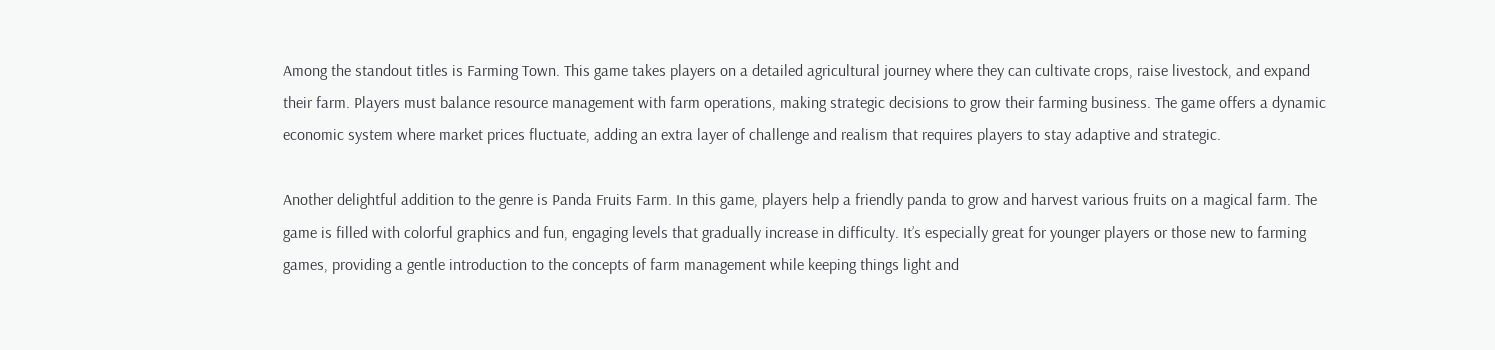Among the standout titles is Farming Town. This game takes players on a detailed agricultural journey where they can cultivate crops, raise livestock, and expand their farm. Players must balance resource management with farm operations, making strategic decisions to grow their farming business. The game offers a dynamic economic system where market prices fluctuate, adding an extra layer of challenge and realism that requires players to stay adaptive and strategic.

Another delightful addition to the genre is Panda Fruits Farm. In this game, players help a friendly panda to grow and harvest various fruits on a magical farm. The game is filled with colorful graphics and fun, engaging levels that gradually increase in difficulty. It’s especially great for younger players or those new to farming games, providing a gentle introduction to the concepts of farm management while keeping things light and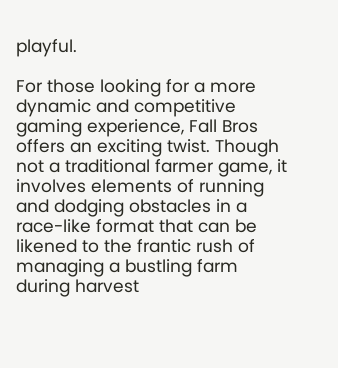playful.

For those looking for a more dynamic and competitive gaming experience, Fall Bros offers an exciting twist. Though not a traditional farmer game, it involves elements of running and dodging obstacles in a race-like format that can be likened to the frantic rush of managing a bustling farm during harvest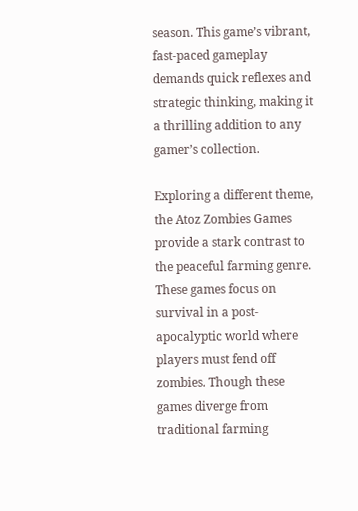season. This game’s vibrant, fast-paced gameplay demands quick reflexes and strategic thinking, making it a thrilling addition to any gamer’s collection.

Exploring a different theme, the Atoz Zombies Games provide a stark contrast to the peaceful farming genre. These games focus on survival in a post-apocalyptic world where players must fend off zombies. Though these games diverge from traditional farming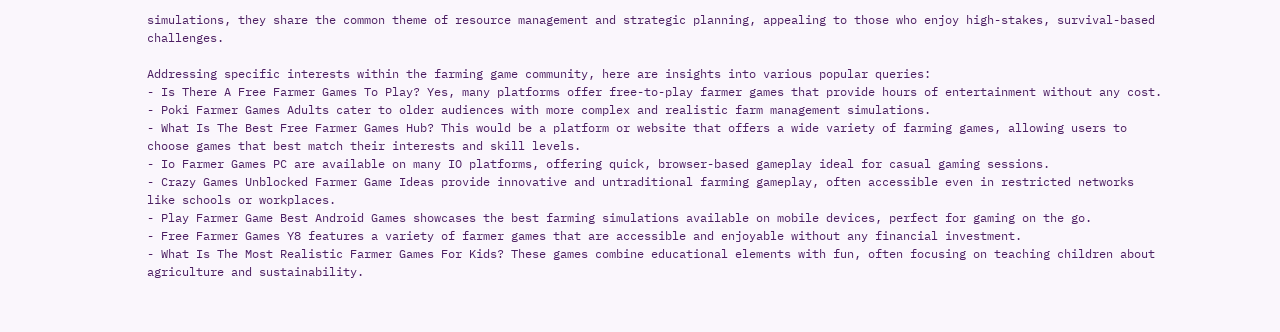simulations, they share the common theme of resource management and strategic planning, appealing to those who enjoy high-stakes, survival-based challenges.

Addressing specific interests within the farming game community, here are insights into various popular queries:
- Is There A Free Farmer Games To Play? Yes, many platforms offer free-to-play farmer games that provide hours of entertainment without any cost.
- Poki Farmer Games Adults cater to older audiences with more complex and realistic farm management simulations.
- What Is The Best Free Farmer Games Hub? This would be a platform or website that offers a wide variety of farming games, allowing users to choose games that best match their interests and skill levels.
- Io Farmer Games PC are available on many IO platforms, offering quick, browser-based gameplay ideal for casual gaming sessions.
- Crazy Games Unblocked Farmer Game Ideas provide innovative and untraditional farming gameplay, often accessible even in restricted networks like schools or workplaces.
- Play Farmer Game Best Android Games showcases the best farming simulations available on mobile devices, perfect for gaming on the go.
- Free Farmer Games Y8 features a variety of farmer games that are accessible and enjoyable without any financial investment.
- What Is The Most Realistic Farmer Games For Kids? These games combine educational elements with fun, often focusing on teaching children about agriculture and sustainability.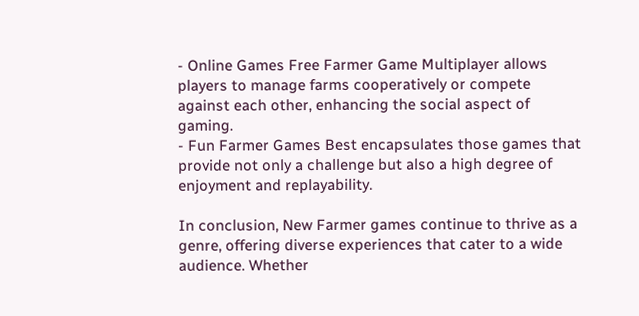- Online Games Free Farmer Game Multiplayer allows players to manage farms cooperatively or compete against each other, enhancing the social aspect of gaming.
- Fun Farmer Games Best encapsulates those games that provide not only a challenge but also a high degree of enjoyment and replayability.

In conclusion, New Farmer games continue to thrive as a genre, offering diverse experiences that cater to a wide audience. Whether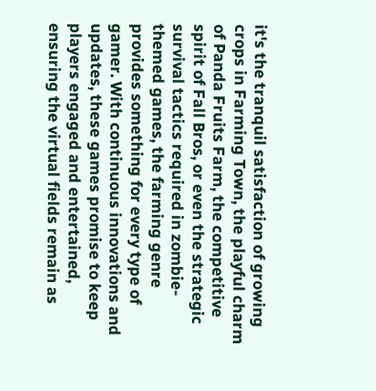it's the tranquil satisfaction of growing crops in Farming Town, the playful charm of Panda Fruits Farm, the competitive spirit of Fall Bros, or even the strategic survival tactics required in zombie-themed games, the farming genre provides something for every type of gamer. With continuous innovations and updates, these games promise to keep players engaged and entertained, ensuring the virtual fields remain as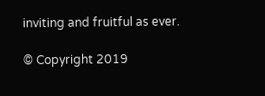inviting and fruitful as ever.

© Copyright 2019